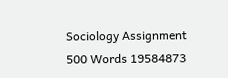Sociology Assignment 500 Words 19584873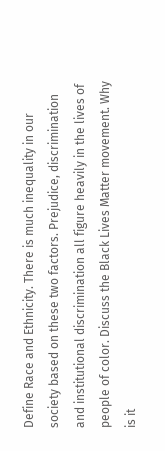Define Race and Ethnicity. There is much inequality in our society based on these two factors. Prejudice, discrimination and institutional discrimination all figure heavily in the lives of people of color. Discuss the Black Lives Matter movement. Why is it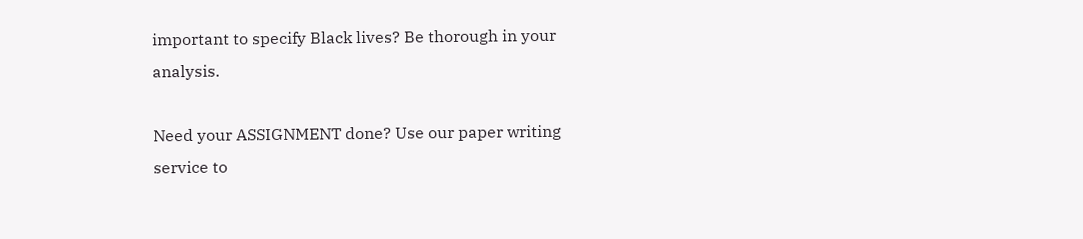important to specify Black lives? Be thorough in your analysis.

Need your ASSIGNMENT done? Use our paper writing service to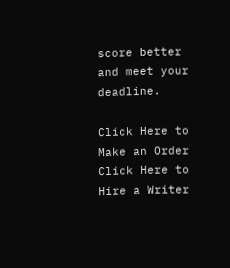score better and meet your deadline.

Click Here to Make an Order Click Here to Hire a Writer